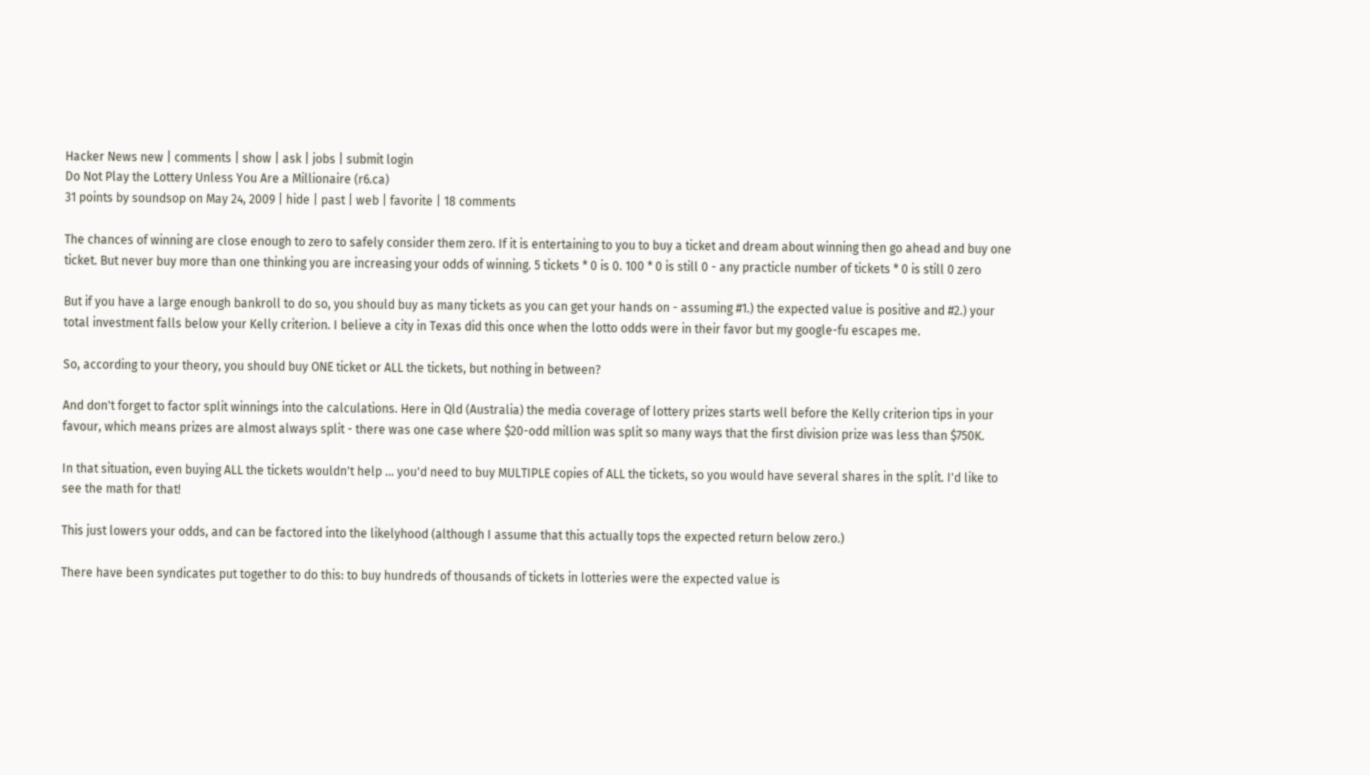Hacker News new | comments | show | ask | jobs | submit login
Do Not Play the Lottery Unless You Are a Millionaire (r6.ca)
31 points by soundsop on May 24, 2009 | hide | past | web | favorite | 18 comments

The chances of winning are close enough to zero to safely consider them zero. If it is entertaining to you to buy a ticket and dream about winning then go ahead and buy one ticket. But never buy more than one thinking you are increasing your odds of winning. 5 tickets * 0 is 0. 100 * 0 is still 0 - any practicle number of tickets * 0 is still 0 zero

But if you have a large enough bankroll to do so, you should buy as many tickets as you can get your hands on - assuming #1.) the expected value is positive and #2.) your total investment falls below your Kelly criterion. I believe a city in Texas did this once when the lotto odds were in their favor but my google-fu escapes me.

So, according to your theory, you should buy ONE ticket or ALL the tickets, but nothing in between?

And don't forget to factor split winnings into the calculations. Here in Qld (Australia) the media coverage of lottery prizes starts well before the Kelly criterion tips in your favour, which means prizes are almost always split - there was one case where $20-odd million was split so many ways that the first division prize was less than $750K.

In that situation, even buying ALL the tickets wouldn't help ... you'd need to buy MULTIPLE copies of ALL the tickets, so you would have several shares in the split. I'd like to see the math for that!

This just lowers your odds, and can be factored into the likelyhood (although I assume that this actually tops the expected return below zero.)

There have been syndicates put together to do this: to buy hundreds of thousands of tickets in lotteries were the expected value is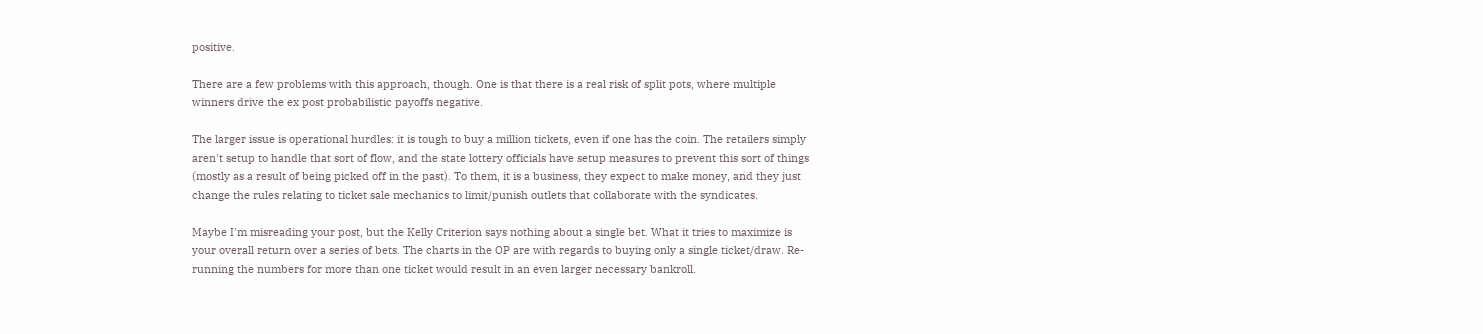positive.

There are a few problems with this approach, though. One is that there is a real risk of split pots, where multiple winners drive the ex post probabilistic payoffs negative.

The larger issue is operational hurdles: it is tough to buy a million tickets, even if one has the coin. The retailers simply aren't setup to handle that sort of flow, and the state lottery officials have setup measures to prevent this sort of things (mostly as a result of being picked off in the past). To them, it is a business, they expect to make money, and they just change the rules relating to ticket sale mechanics to limit/punish outlets that collaborate with the syndicates.

Maybe I'm misreading your post, but the Kelly Criterion says nothing about a single bet. What it tries to maximize is your overall return over a series of bets. The charts in the OP are with regards to buying only a single ticket/draw. Re-running the numbers for more than one ticket would result in an even larger necessary bankroll.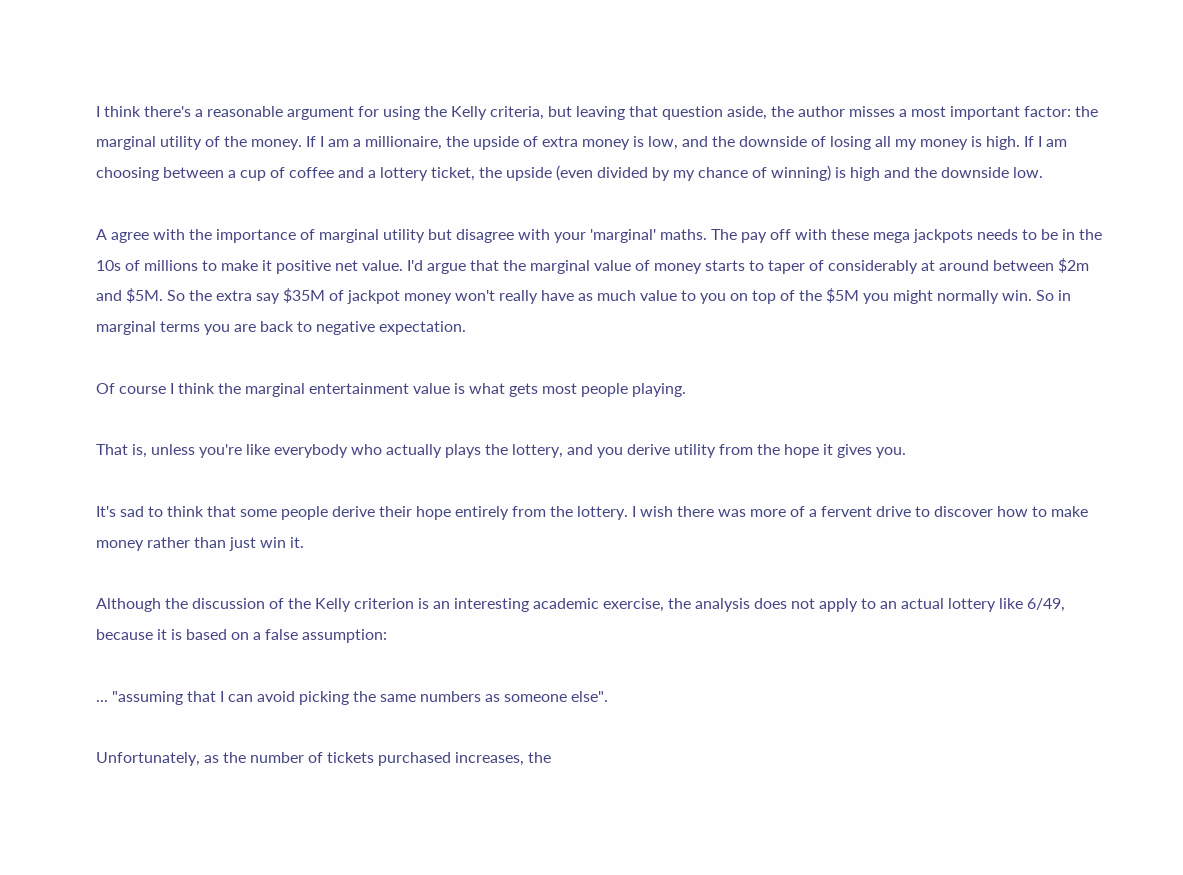I think there's a reasonable argument for using the Kelly criteria, but leaving that question aside, the author misses a most important factor: the marginal utility of the money. If I am a millionaire, the upside of extra money is low, and the downside of losing all my money is high. If I am choosing between a cup of coffee and a lottery ticket, the upside (even divided by my chance of winning) is high and the downside low.

A agree with the importance of marginal utility but disagree with your 'marginal' maths. The pay off with these mega jackpots needs to be in the 10s of millions to make it positive net value. I'd argue that the marginal value of money starts to taper of considerably at around between $2m and $5M. So the extra say $35M of jackpot money won't really have as much value to you on top of the $5M you might normally win. So in marginal terms you are back to negative expectation.

Of course I think the marginal entertainment value is what gets most people playing.

That is, unless you're like everybody who actually plays the lottery, and you derive utility from the hope it gives you.

It's sad to think that some people derive their hope entirely from the lottery. I wish there was more of a fervent drive to discover how to make money rather than just win it.

Although the discussion of the Kelly criterion is an interesting academic exercise, the analysis does not apply to an actual lottery like 6/49, because it is based on a false assumption:

... "assuming that I can avoid picking the same numbers as someone else".

Unfortunately, as the number of tickets purchased increases, the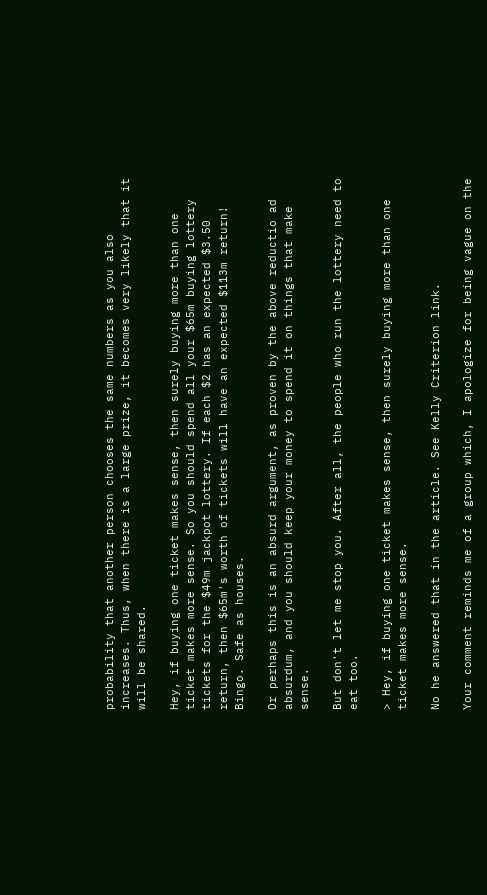probability that another person chooses the same numbers as you also increases. Thus, when there is a large prize, it becomes very likely that it will be shared.

Hey, if buying one ticket makes sense, then surely buying more than one ticket makes more sense. So you should spend all your $65m buying lottery tickets for the $49m jackpot lottery. If each $2 has an expected $3.50 return, then $65m's worth of tickets will have an expected $113m return! Bingo. Safe as houses.

Or perhaps this is an absurd argument, as proven by the above reductio ad absurdum, and you should keep your money to spend it on things that make sense.

But don't let me stop you. After all, the people who run the lottery need to eat too.

> Hey, if buying one ticket makes sense, then surely buying more than one ticket makes more sense.

No he answered that in the article. See Kelly Criterion link.

Your comment reminds me of a group which, I apologize for being vague on the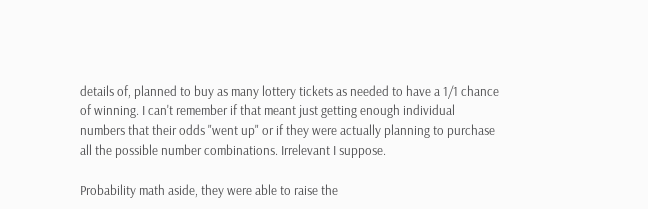details of, planned to buy as many lottery tickets as needed to have a 1/1 chance of winning. I can't remember if that meant just getting enough individual numbers that their odds "went up" or if they were actually planning to purchase all the possible number combinations. Irrelevant I suppose.

Probability math aside, they were able to raise the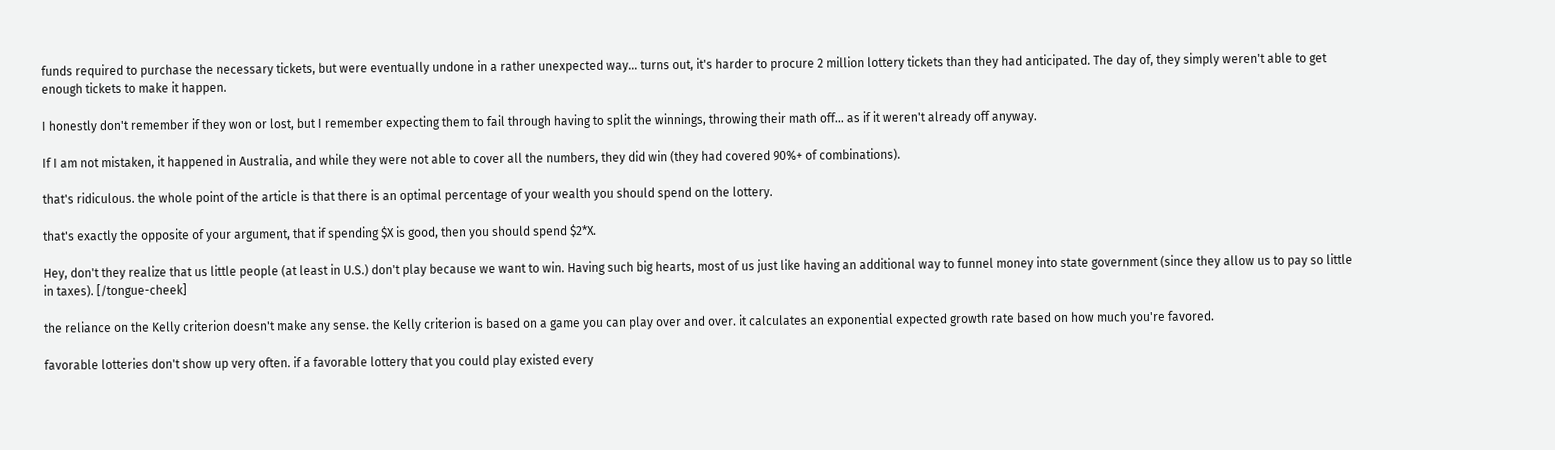funds required to purchase the necessary tickets, but were eventually undone in a rather unexpected way... turns out, it's harder to procure 2 million lottery tickets than they had anticipated. The day of, they simply weren't able to get enough tickets to make it happen.

I honestly don't remember if they won or lost, but I remember expecting them to fail through having to split the winnings, throwing their math off... as if it weren't already off anyway.

If I am not mistaken, it happened in Australia, and while they were not able to cover all the numbers, they did win (they had covered 90%+ of combinations).

that's ridiculous. the whole point of the article is that there is an optimal percentage of your wealth you should spend on the lottery.

that's exactly the opposite of your argument, that if spending $X is good, then you should spend $2*X.

Hey, don't they realize that us little people (at least in U.S.) don't play because we want to win. Having such big hearts, most of us just like having an additional way to funnel money into state government (since they allow us to pay so little in taxes). [/tongue-cheek]

the reliance on the Kelly criterion doesn't make any sense. the Kelly criterion is based on a game you can play over and over. it calculates an exponential expected growth rate based on how much you're favored.

favorable lotteries don't show up very often. if a favorable lottery that you could play existed every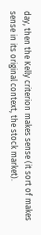day, then the Kelly criterion makes sense (it sort of makes sense in its original context, the stock market).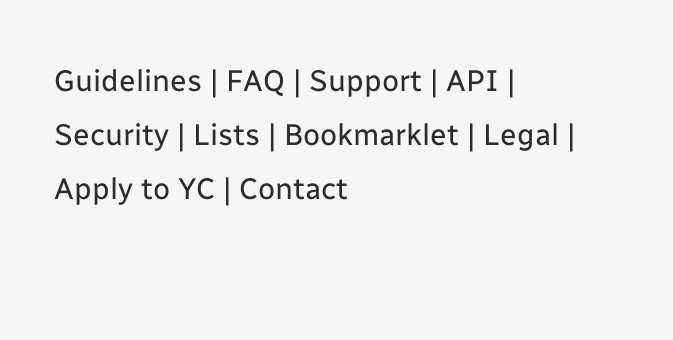Guidelines | FAQ | Support | API | Security | Lists | Bookmarklet | Legal | Apply to YC | Contact